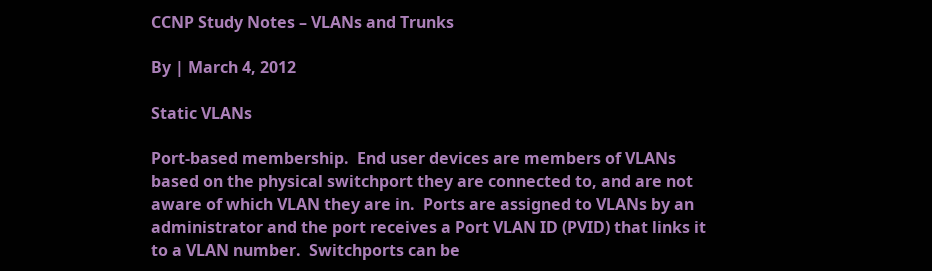CCNP Study Notes – VLANs and Trunks

By | March 4, 2012

Static VLANs

Port-based membership.  End user devices are members of VLANs based on the physical switchport they are connected to, and are not aware of which VLAN they are in.  Ports are assigned to VLANs by an administrator and the port receives a Port VLAN ID (PVID) that links it to a VLAN number.  Switchports can be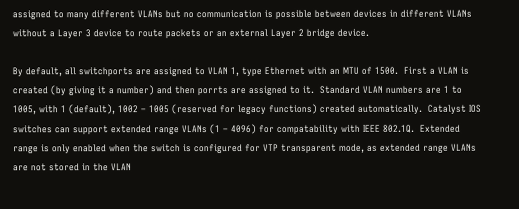assigned to many different VLANs but no communication is possible between devices in different VLANs without a Layer 3 device to route packets or an external Layer 2 bridge device.

By default, all switchports are assigned to VLAN 1, type Ethernet with an MTU of 1500.  First a VLAN is created (by giving it a number) and then porrts are assigned to it.  Standard VLAN numbers are 1 to 1005, with 1 (default), 1002 – 1005 (reserved for legacy functions) created automatically.  Catalyst IOS switches can support extended range VLANs (1 – 4096) for compatability with IEEE 802.1Q.  Extended range is only enabled when the switch is configured for VTP transparent mode, as extended range VLANs are not stored in the VLAN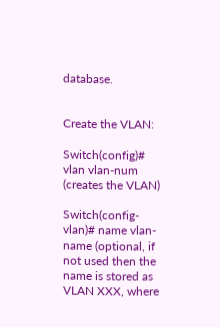database.


Create the VLAN:

Switch(config)# vlan vlan-num (creates the VLAN)

Switch(config-vlan)# name vlan-name (optional, if not used then the name is stored as VLAN XXX, where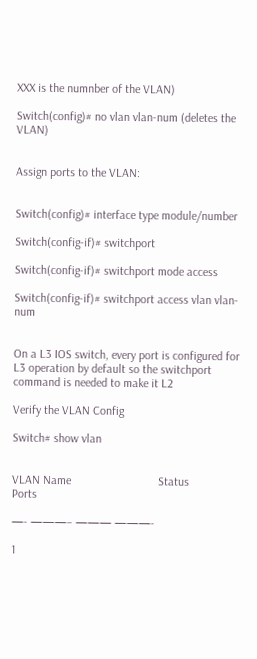XXX is the numnber of the VLAN)

Switch(config)# no vlan vlan-num (deletes the VLAN)


Assign ports to the VLAN:


Switch(config)# interface type module/number

Switch(config-if)# switchport

Switch(config-if)# switchport mode access

Switch(config-if)# switchport access vlan vlan-num


On a L3 IOS switch, every port is configured for L3 operation by default so the switchport command is needed to make it L2

Verify the VLAN Config

Switch# show vlan


VLAN Name                             Status                Ports

—- ———– ——— ———-

1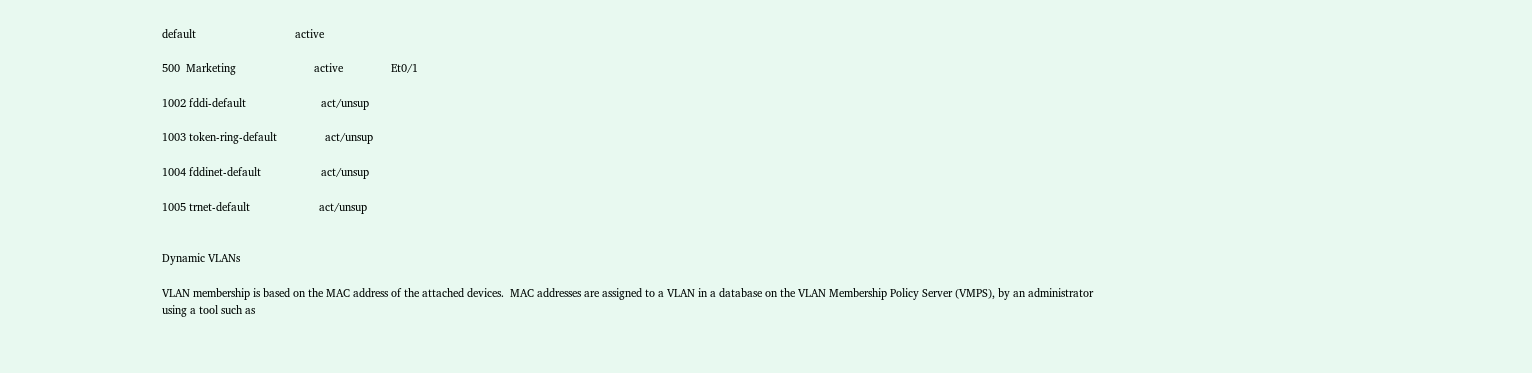default                                 active

500  Marketing                          active                Et0/1

1002 fddi-default                         act/unsup

1003 token-ring-default                act/unsup

1004 fddinet-default                    act/unsup

1005 trnet-default                       act/unsup


Dynamic VLANs

VLAN membership is based on the MAC address of the attached devices.  MAC addresses are assigned to a VLAN in a database on the VLAN Membership Policy Server (VMPS), by an administrator using a tool such as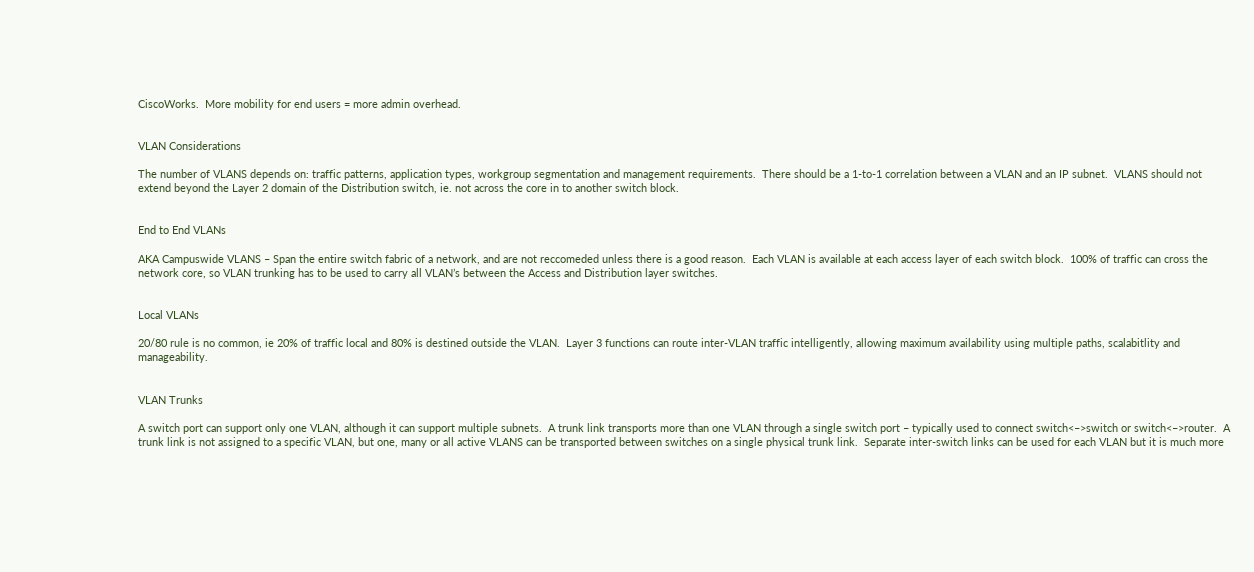CiscoWorks.  More mobility for end users = more admin overhead.


VLAN Considerations

The number of VLANS depends on: traffic patterns, application types, workgroup segmentation and management requirements.  There should be a 1-to-1 correlation between a VLAN and an IP subnet.  VLANS should not extend beyond the Layer 2 domain of the Distribution switch, ie. not across the core in to another switch block.


End to End VLANs

AKA Campuswide VLANS – Span the entire switch fabric of a network, and are not reccomeded unless there is a good reason.  Each VLAN is available at each access layer of each switch block.  100% of traffic can cross the network core, so VLAN trunking has to be used to carry all VLAN’s between the Access and Distribution layer switches.


Local VLANs

20/80 rule is no common, ie 20% of traffic local and 80% is destined outside the VLAN.  Layer 3 functions can route inter-VLAN traffic intelligently, allowing maximum availability using multiple paths, scalabitlity and manageability.


VLAN Trunks

A switch port can support only one VLAN, although it can support multiple subnets.  A trunk link transports more than one VLAN through a single switch port – typically used to connect switch<–>switch or switch<–>router.  A trunk link is not assigned to a specific VLAN, but one, many or all active VLANS can be transported between switches on a single physical trunk link.  Separate inter-switch links can be used for each VLAN but it is much more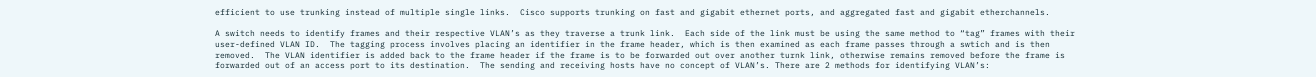efficient to use trunking instead of multiple single links.  Cisco supports trunking on fast and gigabit ethernet ports, and aggregated fast and gigabit etherchannels.

A switch needs to identify frames and their respective VLAN’s as they traverse a trunk link.  Each side of the link must be using the same method to “tag” frames with their user-defined VLAN ID.  The tagging process involves placing an identifier in the frame header, which is then examined as each frame passes through a swtich and is then removed.  The VLAN identifier is added back to the frame header if the frame is to be forwarded out over another turnk link, otherwise remains removed before the frame is forwarded out of an access port to its destination.  The sending and receiving hosts have no concept of VLAN’s. There are 2 methods for identifying VLAN’s: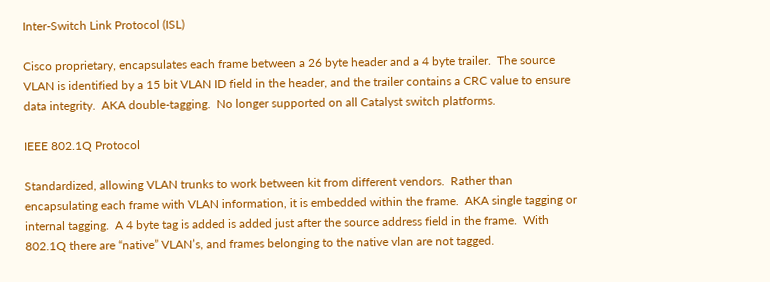Inter-Switch Link Protocol (ISL)

Cisco proprietary, encapsulates each frame between a 26 byte header and a 4 byte trailer.  The source VLAN is identified by a 15 bit VLAN ID field in the header, and the trailer contains a CRC value to ensure data integrity.  AKA double-tagging.  No longer supported on all Catalyst switch platforms.

IEEE 802.1Q Protocol

Standardized, allowing VLAN trunks to work between kit from different vendors.  Rather than encapsulating each frame with VLAN information, it is embedded within the frame.  AKA single tagging or internal tagging.  A 4 byte tag is added is added just after the source address field in the frame.  With 802.1Q there are “native” VLAN’s, and frames belonging to the native vlan are not tagged.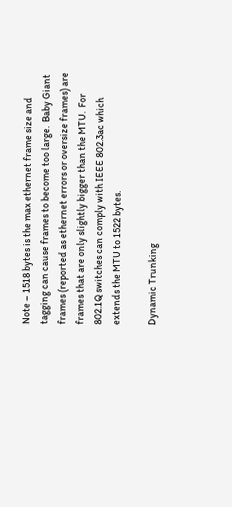Note – 1518 bytes is the max ethernet frame size and tagging can cause frames to become too large.  Baby Giant frames (reported as ethernet errors or oversize frames) are frames that are only slightly bigger than the MTU.  For 802.1Q switches can comply with IEEE 802.3ac which extends the MTU to 1522 bytes.

Dynamic Trunking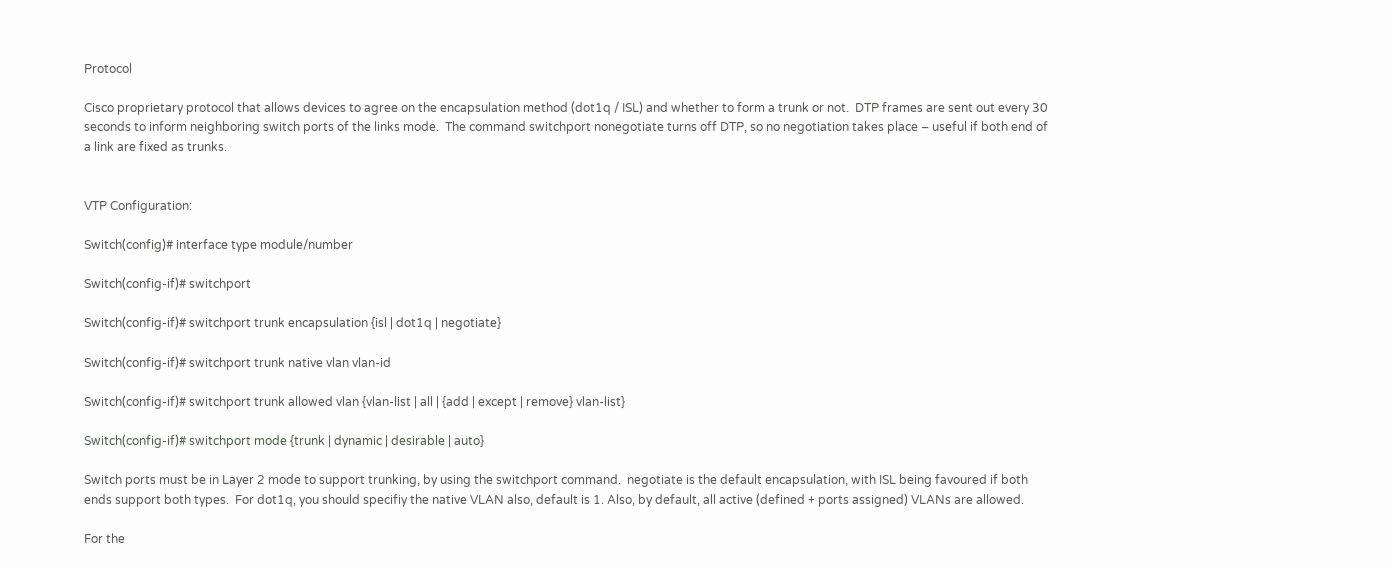Protocol

Cisco proprietary protocol that allows devices to agree on the encapsulation method (dot1q / ISL) and whether to form a trunk or not.  DTP frames are sent out every 30 seconds to inform neighboring switch ports of the links mode.  The command switchport nonegotiate turns off DTP, so no negotiation takes place – useful if both end of a link are fixed as trunks.


VTP Configuration:

Switch(config)# interface type module/number

Switch(config-if)# switchport

Switch(config-if)# switchport trunk encapsulation {isl | dot1q | negotiate}

Switch(config-if)# switchport trunk native vlan vlan-id

Switch(config-if)# switchport trunk allowed vlan {vlan-list | all | {add | except | remove} vlan-list}

Switch(config-if)# switchport mode {trunk | dynamic | desirable | auto}

Switch ports must be in Layer 2 mode to support trunking, by using the switchport command.  negotiate is the default encapsulation, with ISL being favoured if both ends support both types.  For dot1q, you should specifiy the native VLAN also, default is 1. Also, by default, all active (defined + ports assigned) VLANs are allowed.

For the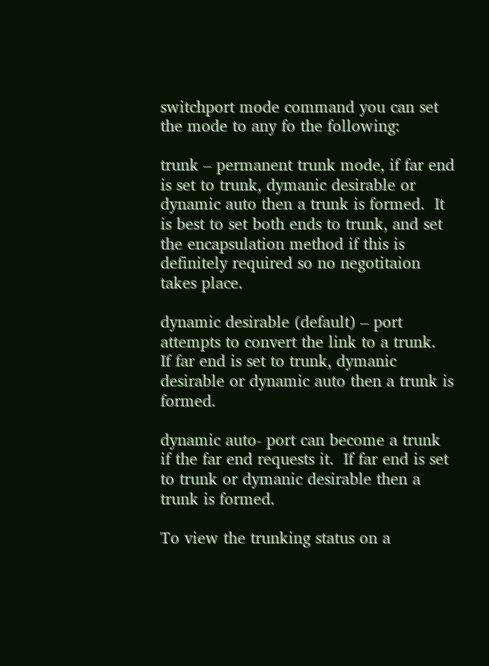switchport mode command you can set the mode to any fo the following:

trunk – permanent trunk mode, if far end is set to trunk, dymanic desirable or dynamic auto then a trunk is formed.  It is best to set both ends to trunk, and set the encapsulation method if this is definitely required so no negotitaion takes place.

dynamic desirable (default) – port attempts to convert the link to a trunk.   If far end is set to trunk, dymanic desirable or dynamic auto then a trunk is formed.

dynamic auto- port can become a trunk if the far end requests it.  If far end is set to trunk or dymanic desirable then a trunk is formed.

To view the trunking status on a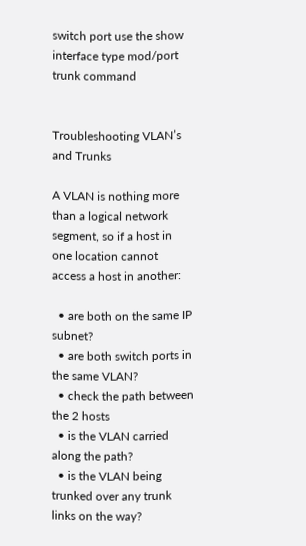switch port use the show interface type mod/port trunk command


Troubleshooting VLAN’s and Trunks

A VLAN is nothing more than a logical network segment, so if a host in one location cannot access a host in another:

  • are both on the same IP subnet?
  • are both switch ports in the same VLAN?
  • check the path between the 2 hosts
  • is the VLAN carried along the path?
  • is the VLAN being trunked over any trunk links on the way?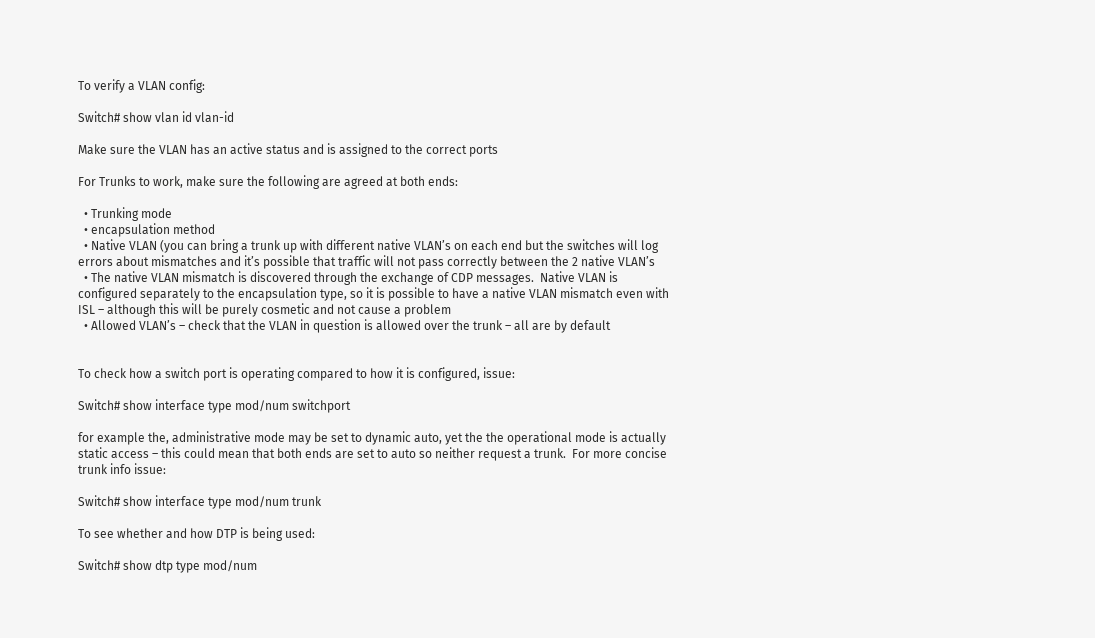To verify a VLAN config:

Switch# show vlan id vlan-id

Make sure the VLAN has an active status and is assigned to the correct ports

For Trunks to work, make sure the following are agreed at both ends:

  • Trunking mode
  • encapsulation method
  • Native VLAN (you can bring a trunk up with different native VLAN’s on each end but the switches will log errors about mismatches and it’s possible that traffic will not pass correctly between the 2 native VLAN’s
  • The native VLAN mismatch is discovered through the exchange of CDP messages.  Native VLAN is configured separately to the encapsulation type, so it is possible to have a native VLAN mismatch even with ISL – although this will be purely cosmetic and not cause a problem
  • Allowed VLAN’s – check that the VLAN in question is allowed over the trunk – all are by default


To check how a switch port is operating compared to how it is configured, issue:

Switch# show interface type mod/num switchport

for example the, administrative mode may be set to dynamic auto, yet the the operational mode is actually static access – this could mean that both ends are set to auto so neither request a trunk.  For more concise trunk info issue:

Switch# show interface type mod/num trunk

To see whether and how DTP is being used:

Switch# show dtp type mod/num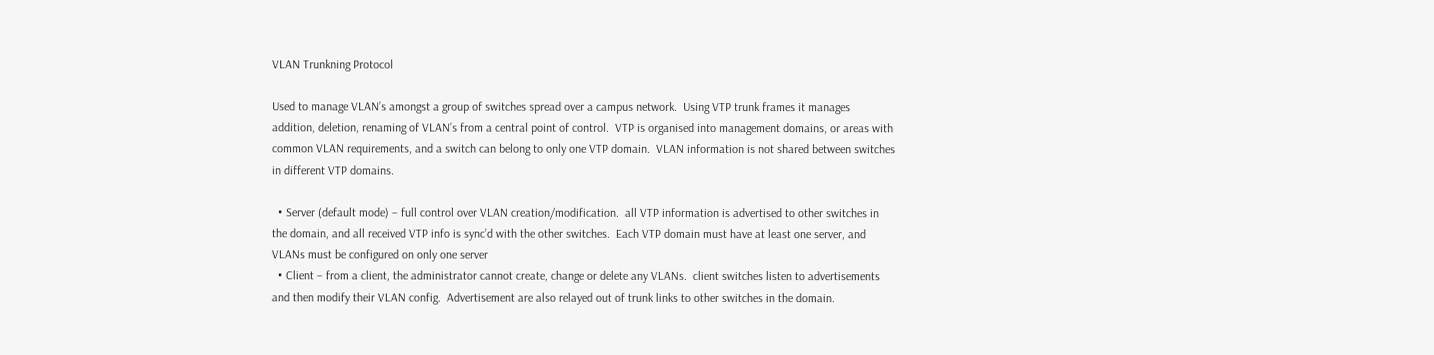VLAN Trunkning Protocol

Used to manage VLAN’s amongst a group of switches spread over a campus network.  Using VTP trunk frames it manages addition, deletion, renaming of VLAN’s from a central point of control.  VTP is organised into management domains, or areas with common VLAN requirements, and a switch can belong to only one VTP domain.  VLAN information is not shared between switches in different VTP domains.

  • Server (default mode) – full control over VLAN creation/modification.  all VTP information is advertised to other switches in the domain, and all received VTP info is sync’d with the other switches.  Each VTP domain must have at least one server, and VLANs must be configured on only one server
  • Client – from a client, the administrator cannot create, change or delete any VLANs.  client switches listen to advertisements and then modify their VLAN config.  Advertisement are also relayed out of trunk links to other switches in the domain.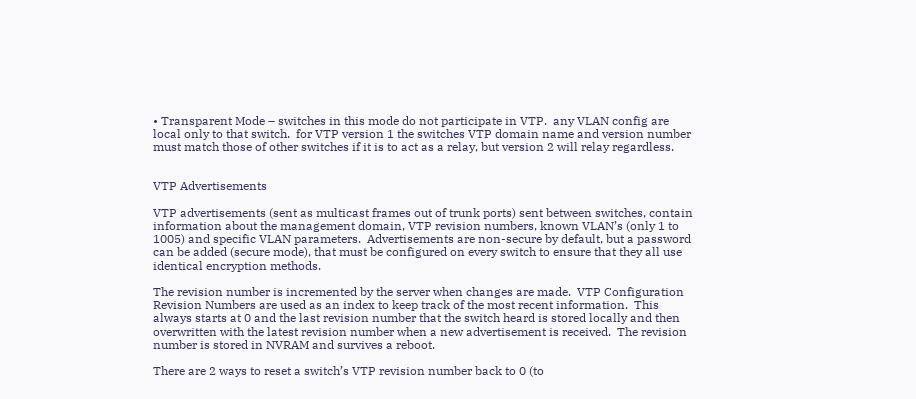• Transparent Mode – switches in this mode do not participate in VTP.  any VLAN config are local only to that switch.  for VTP version 1 the switches VTP domain name and version number must match those of other switches if it is to act as a relay, but version 2 will relay regardless.


VTP Advertisements

VTP advertisements (sent as multicast frames out of trunk ports) sent between switches, contain information about the management domain, VTP revision numbers, known VLAN’s (only 1 to 1005) and specific VLAN parameters.  Advertisements are non-secure by default, but a password can be added (secure mode), that must be configured on every switch to ensure that they all use identical encryption methods.

The revision number is incremented by the server when changes are made.  VTP Configuration Revision Numbers are used as an index to keep track of the most recent information.  This always starts at 0 and the last revision number that the switch heard is stored locally and then overwritten with the latest revision number when a new advertisement is received.  The revision number is stored in NVRAM and survives a reboot.

There are 2 ways to reset a switch’s VTP revision number back to 0 (to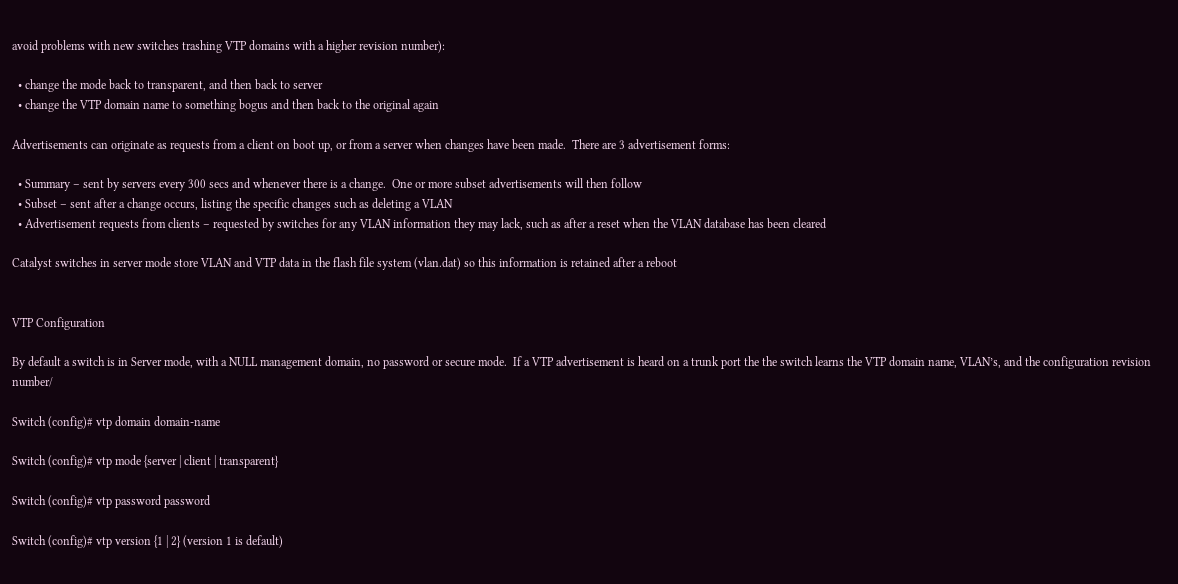avoid problems with new switches trashing VTP domains with a higher revision number):

  • change the mode back to transparent, and then back to server
  • change the VTP domain name to something bogus and then back to the original again

Advertisements can originate as requests from a client on boot up, or from a server when changes have been made.  There are 3 advertisement forms:

  • Summary – sent by servers every 300 secs and whenever there is a change.  One or more subset advertisements will then follow
  • Subset – sent after a change occurs, listing the specific changes such as deleting a VLAN
  • Advertisement requests from clients – requested by switches for any VLAN information they may lack, such as after a reset when the VLAN database has been cleared

Catalyst switches in server mode store VLAN and VTP data in the flash file system (vlan.dat) so this information is retained after a reboot


VTP Configuration

By default a switch is in Server mode, with a NULL management domain, no password or secure mode.  If a VTP advertisement is heard on a trunk port the the switch learns the VTP domain name, VLAN’s, and the configuration revision  number/

Switch (config)# vtp domain domain-name

Switch (config)# vtp mode {server | client | transparent}

Switch (config)# vtp password password

Switch (config)# vtp version {1 | 2} (version 1 is default)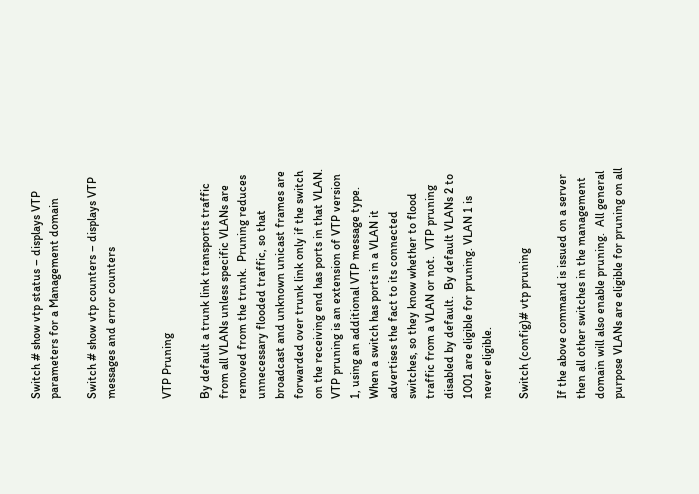Switch # show vtp status – displays VTP parameters for a Management domain

Switch # show vtp counters – displays VTP messages and error counters


VTP Pruning

By default a trunk link transports traffic from all VLANs unless specific VLANs are removed from the trunk.  Pruning reduces unnecessary flooded traffic, so that broadcast and unknown unicast frames are forwarded over trunk link only if the switch on the receiving end has ports in that VLAN.  VTP pruning is an extension of VTP version 1, using an additional VTP message type.  When a switch has ports in a VLAN it advertises the fact to its connected switches, so they know whether to flood traffic from a VLAN or not.  VTP pruning disabled by default.  By default VLANs 2 to 1001 are eligible for pruning. VLAN 1 is never eligible.

Switch (config)# vtp pruning

If the above command is issued on a server then all other switches in the management domain will also enable pruning.  All general purpose VLANs are eligible for pruning on all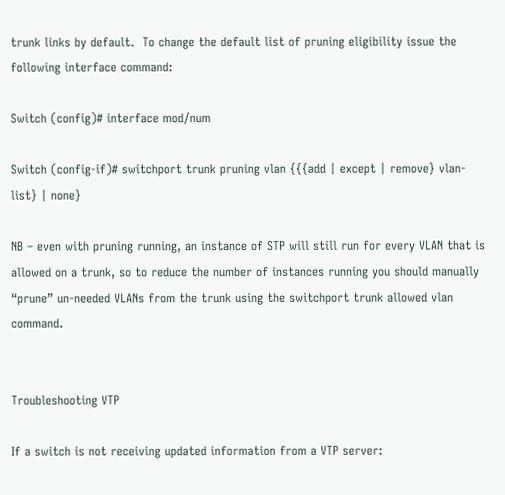trunk links by default.  To change the default list of pruning eligibility issue the following interface command:

Switch (config)# interface mod/num

Switch (config-if)# switchport trunk pruning vlan {{{add | except | remove} vlan-list} | none}

NB – even with pruning running, an instance of STP will still run for every VLAN that is allowed on a trunk, so to reduce the number of instances running you should manually “prune” un-needed VLANs from the trunk using the switchport trunk allowed vlan command.


Troubleshooting VTP

If a switch is not receiving updated information from a VTP server: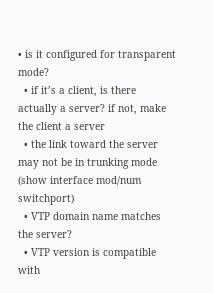• is it configured for transparent mode?
  • if it’s a client, is there actually a server? if not, make the client a server
  • the link toward the server may not be in trunking mode (show interface mod/num switchport)
  • VTP domain name matches the server?
  • VTP version is compatible with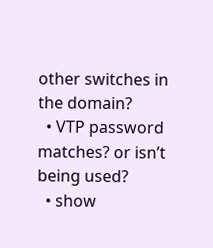other switches in the domain?
  • VTP password matches? or isn’t being used?
  • show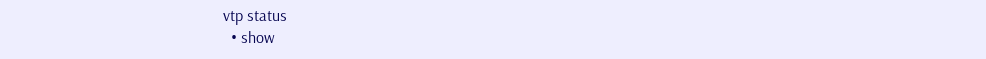vtp status
  • show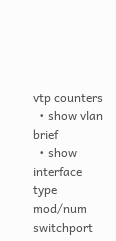vtp counters
  • show vlan brief
  • show interface type mod/num switchport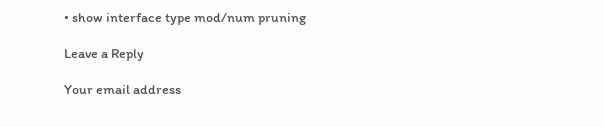• show interface type mod/num pruning

Leave a Reply

Your email address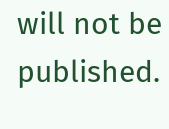will not be published.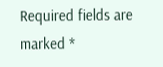Required fields are marked *